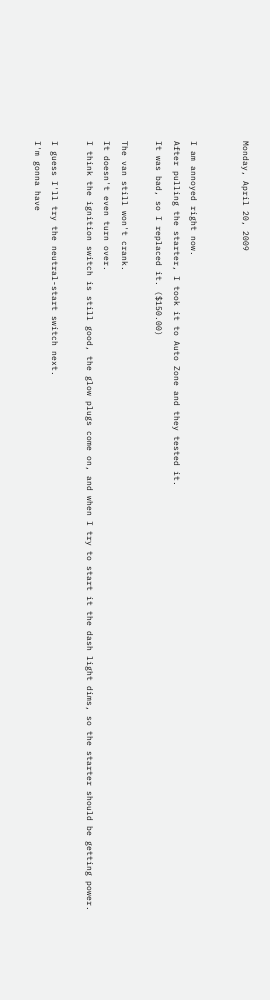Monday, April 20, 2009


I am annoyed right now.
After pulling the starter, I took it to Auto Zone and they tested it.
It was bad, so I replaced it. ($150.00)

The van still won't crank.
It doesn't even turn over.
I think the ignition switch is still good, the glow plugs come on, and when I try to start it the dash light dims, so the starter should be getting power.

I guess I'll try the neutral-start switch next.
I'm gonna have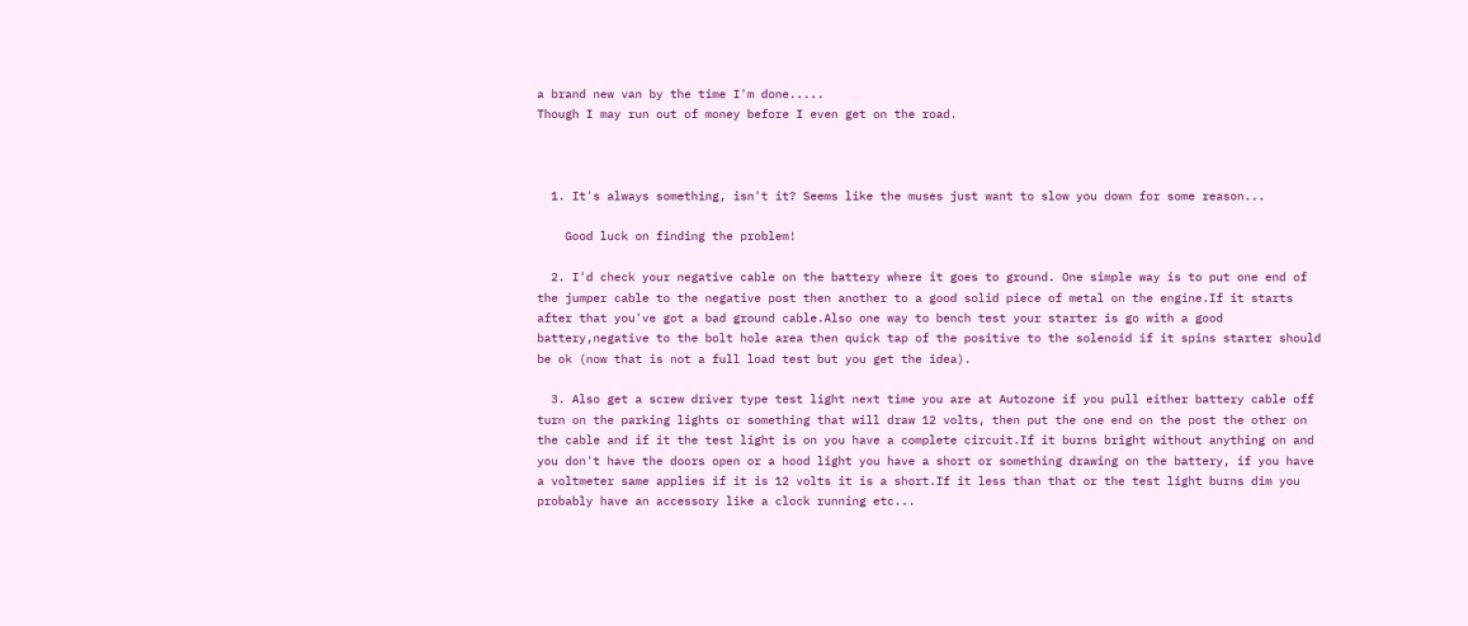a brand new van by the time I'm done.....
Though I may run out of money before I even get on the road.



  1. It's always something, isn't it? Seems like the muses just want to slow you down for some reason...

    Good luck on finding the problem!

  2. I'd check your negative cable on the battery where it goes to ground. One simple way is to put one end of the jumper cable to the negative post then another to a good solid piece of metal on the engine.If it starts after that you've got a bad ground cable.Also one way to bench test your starter is go with a good battery,negative to the bolt hole area then quick tap of the positive to the solenoid if it spins starter should be ok (now that is not a full load test but you get the idea).

  3. Also get a screw driver type test light next time you are at Autozone if you pull either battery cable off turn on the parking lights or something that will draw 12 volts, then put the one end on the post the other on the cable and if it the test light is on you have a complete circuit.If it burns bright without anything on and you don't have the doors open or a hood light you have a short or something drawing on the battery, if you have a voltmeter same applies if it is 12 volts it is a short.If it less than that or the test light burns dim you probably have an accessory like a clock running etc...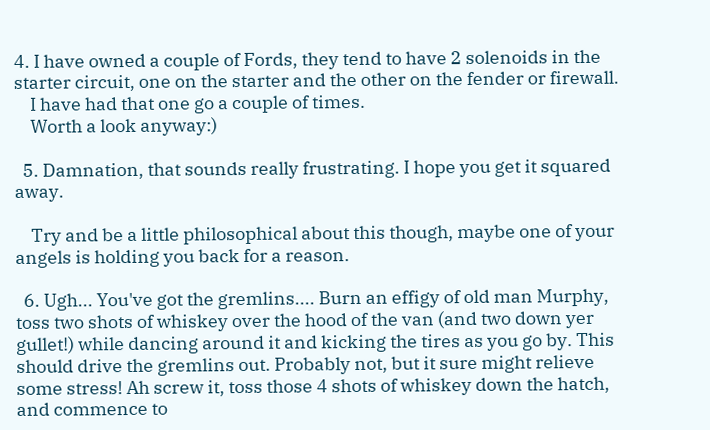4. I have owned a couple of Fords, they tend to have 2 solenoids in the starter circuit, one on the starter and the other on the fender or firewall.
    I have had that one go a couple of times.
    Worth a look anyway:)

  5. Damnation, that sounds really frustrating. I hope you get it squared away.

    Try and be a little philosophical about this though, maybe one of your angels is holding you back for a reason.

  6. Ugh... You've got the gremlins.... Burn an effigy of old man Murphy, toss two shots of whiskey over the hood of the van (and two down yer gullet!) while dancing around it and kicking the tires as you go by. This should drive the gremlins out. Probably not, but it sure might relieve some stress! Ah screw it, toss those 4 shots of whiskey down the hatch, and commence to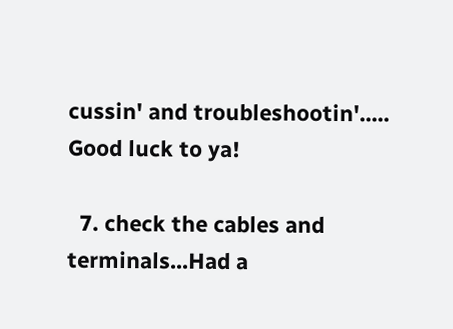cussin' and troubleshootin'..... Good luck to ya!

  7. check the cables and terminals...Had a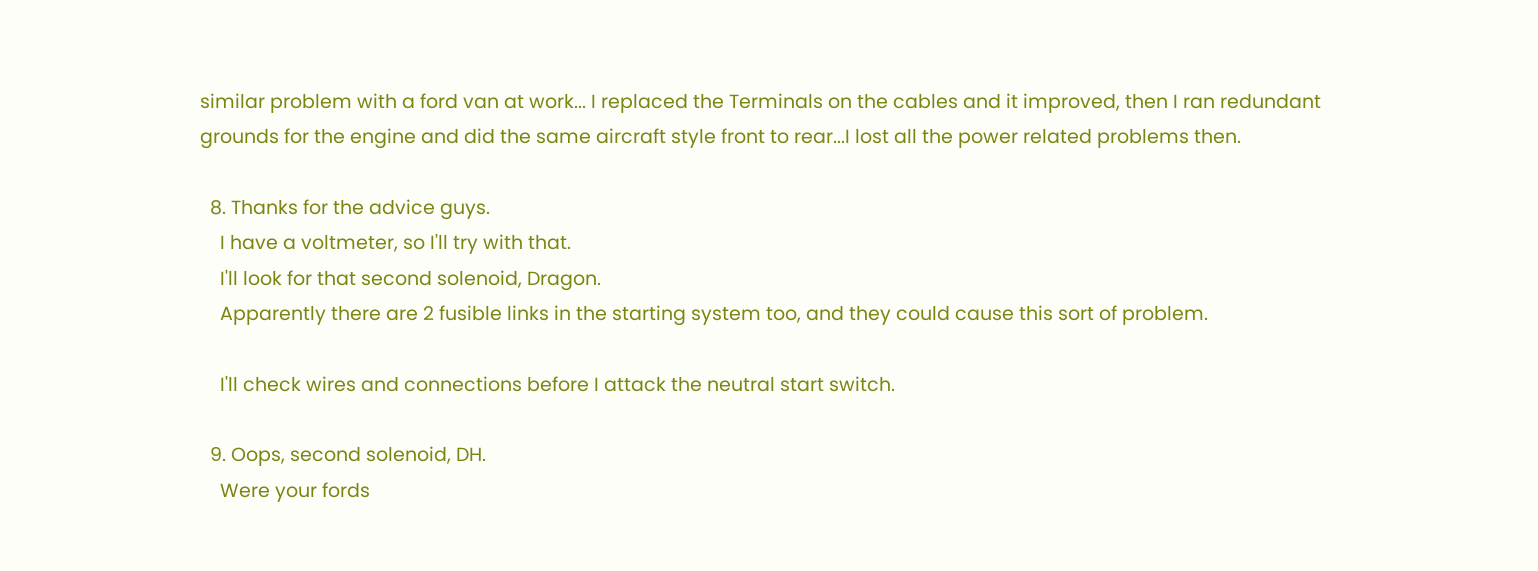similar problem with a ford van at work... I replaced the Terminals on the cables and it improved, then I ran redundant grounds for the engine and did the same aircraft style front to rear...I lost all the power related problems then.

  8. Thanks for the advice guys.
    I have a voltmeter, so I'll try with that.
    I'll look for that second solenoid, Dragon.
    Apparently there are 2 fusible links in the starting system too, and they could cause this sort of problem.

    I'll check wires and connections before I attack the neutral start switch.

  9. Oops, second solenoid, DH.
    Were your fords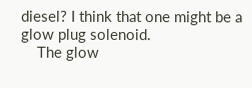diesel? I think that one might be a glow plug solenoid.
    The glow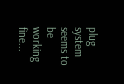plug system seems to be working fine...